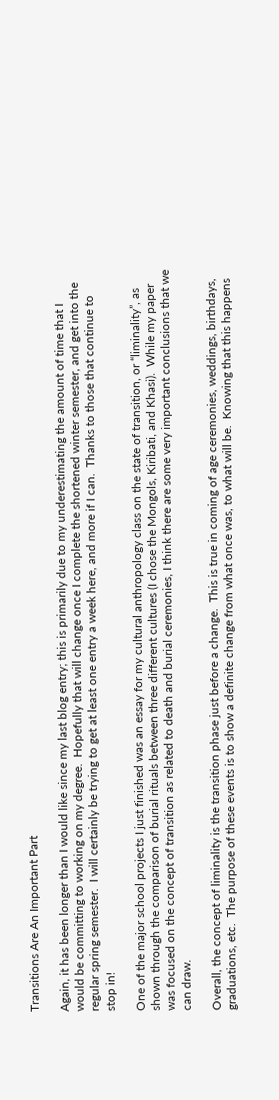Transitions Are An Important Part

Again, it has been longer than I would like since my last blog entry; this is primarily due to my underestimating the amount of time that I would be committing to working on my degree.  Hopefully that will change once I complete the shortened winter semester, and get into the regular spring semester.  I will certainly be trying to get at least one entry a week here, and more if I can.  Thanks to those that continue to stop in!

One of the major school projects I just finished was an essay for my cultural anthropology class on the state of transition, or “liminality”, as shown through the comparison of burial rituals between three different cultures (I chose the Mongols, Kiribati, and Khasi).  While my paper was focused on the concept of transition as related to death and burial ceremonies, I think there are some very important conclusions that we can draw.

Overall, the concept of liminality is the transition phase just before a change.  This is true in coming of age ceremonies, weddings, birthdays, graduations, etc.  The purpose of these events is to show a definite change from what once was, to what will be.  Knowing that this happens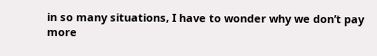in so many situations, I have to wonder why we don’t pay more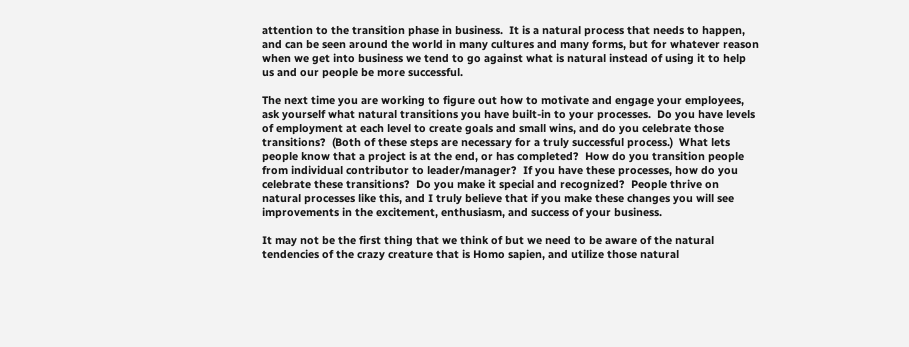attention to the transition phase in business.  It is a natural process that needs to happen, and can be seen around the world in many cultures and many forms, but for whatever reason when we get into business we tend to go against what is natural instead of using it to help us and our people be more successful.

The next time you are working to figure out how to motivate and engage your employees, ask yourself what natural transitions you have built-in to your processes.  Do you have levels of employment at each level to create goals and small wins, and do you celebrate those transitions?  (Both of these steps are necessary for a truly successful process.)  What lets people know that a project is at the end, or has completed?  How do you transition people from individual contributor to leader/manager?  If you have these processes, how do you celebrate these transitions?  Do you make it special and recognized?  People thrive on natural processes like this, and I truly believe that if you make these changes you will see improvements in the excitement, enthusiasm, and success of your business.

It may not be the first thing that we think of but we need to be aware of the natural tendencies of the crazy creature that is Homo sapien, and utilize those natural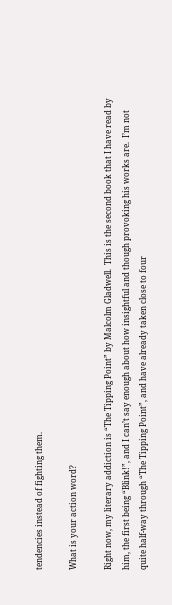tendencies instead of fighting them.

What is your action word?

Right now, my literary addiction is “The Tipping Point” by Malcolm Gladwell.  This is the second book that I have read by him, the first being “Blink!”, and I can’t say enough about how insightful and though provoking his works are.  I’m not quite half-way through “The Tipping Point”, and have already taken close to four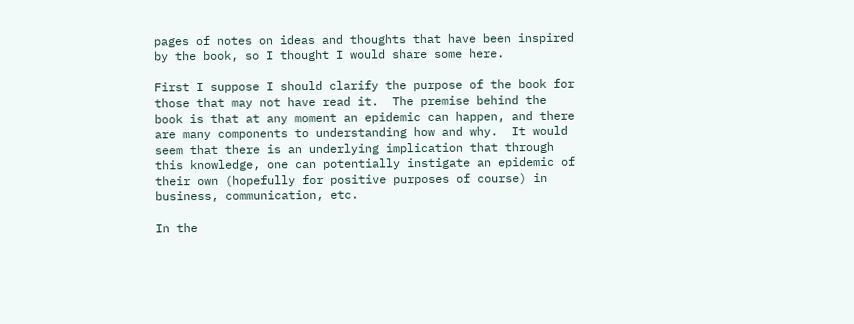pages of notes on ideas and thoughts that have been inspired by the book, so I thought I would share some here.

First I suppose I should clarify the purpose of the book for those that may not have read it.  The premise behind the book is that at any moment an epidemic can happen, and there are many components to understanding how and why.  It would seem that there is an underlying implication that through this knowledge, one can potentially instigate an epidemic of their own (hopefully for positive purposes of course) in business, communication, etc.

In the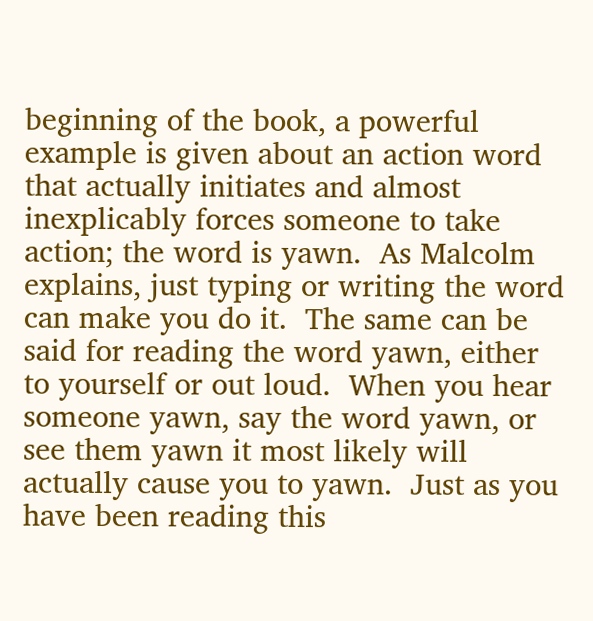beginning of the book, a powerful example is given about an action word that actually initiates and almost inexplicably forces someone to take action; the word is yawn.  As Malcolm explains, just typing or writing the word can make you do it.  The same can be said for reading the word yawn, either to yourself or out loud.  When you hear someone yawn, say the word yawn, or see them yawn it most likely will actually cause you to yawn.  Just as you have been reading this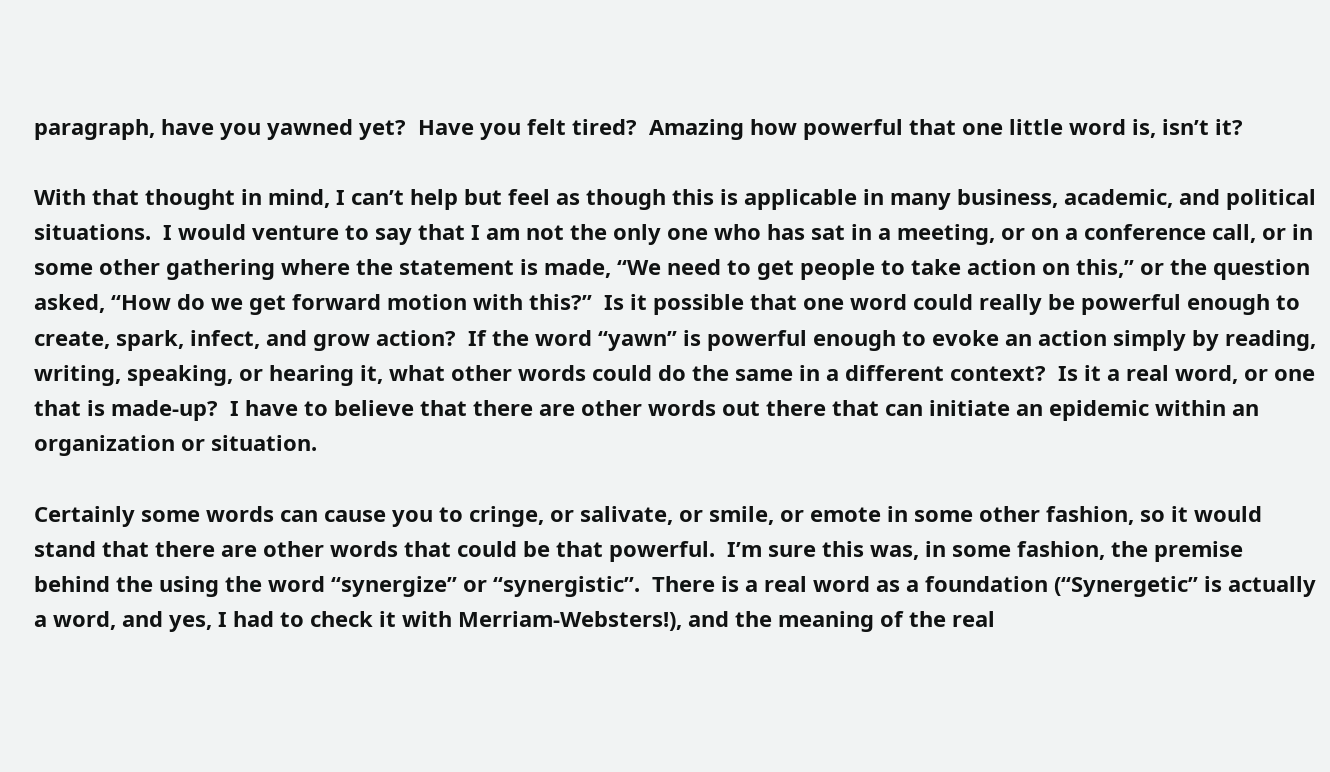paragraph, have you yawned yet?  Have you felt tired?  Amazing how powerful that one little word is, isn’t it?

With that thought in mind, I can’t help but feel as though this is applicable in many business, academic, and political situations.  I would venture to say that I am not the only one who has sat in a meeting, or on a conference call, or in some other gathering where the statement is made, “We need to get people to take action on this,” or the question asked, “How do we get forward motion with this?”  Is it possible that one word could really be powerful enough to create, spark, infect, and grow action?  If the word “yawn” is powerful enough to evoke an action simply by reading, writing, speaking, or hearing it, what other words could do the same in a different context?  Is it a real word, or one that is made-up?  I have to believe that there are other words out there that can initiate an epidemic within an organization or situation.

Certainly some words can cause you to cringe, or salivate, or smile, or emote in some other fashion, so it would stand that there are other words that could be that powerful.  I’m sure this was, in some fashion, the premise behind the using the word “synergize” or “synergistic”.  There is a real word as a foundation (“Synergetic” is actually a word, and yes, I had to check it with Merriam-Websters!), and the meaning of the real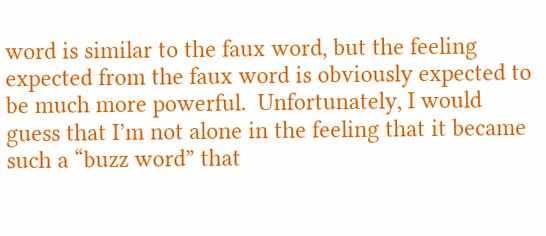word is similar to the faux word, but the feeling expected from the faux word is obviously expected to be much more powerful.  Unfortunately, I would guess that I’m not alone in the feeling that it became such a “buzz word” that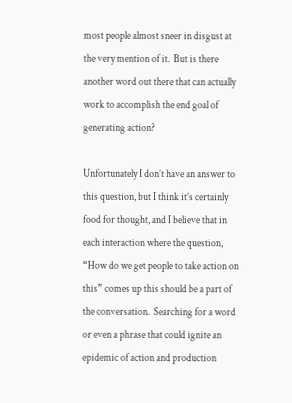most people almost sneer in disgust at the very mention of it.  But is there another word out there that can actually work to accomplish the end goal of generating action?

Unfortunately I don’t have an answer to this question, but I think it’s certainly food for thought, and I believe that in each interaction where the question, “How do we get people to take action on this” comes up this should be a part of the conversation.  Searching for a word or even a phrase that could ignite an epidemic of action and production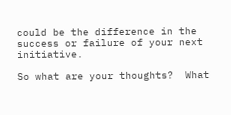could be the difference in the success or failure of your next initiative.

So what are your thoughts?  What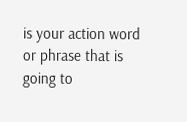is your action word or phrase that is going to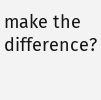make the difference?